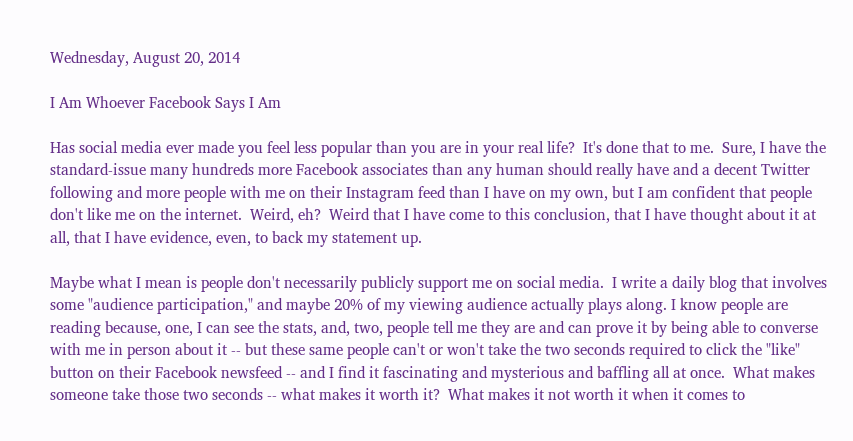Wednesday, August 20, 2014

I Am Whoever Facebook Says I Am

Has social media ever made you feel less popular than you are in your real life?  It's done that to me.  Sure, I have the standard-issue many hundreds more Facebook associates than any human should really have and a decent Twitter following and more people with me on their Instagram feed than I have on my own, but I am confident that people don't like me on the internet.  Weird, eh?  Weird that I have come to this conclusion, that I have thought about it at all, that I have evidence, even, to back my statement up.

Maybe what I mean is people don't necessarily publicly support me on social media.  I write a daily blog that involves some "audience participation," and maybe 20% of my viewing audience actually plays along. I know people are reading because, one, I can see the stats, and, two, people tell me they are and can prove it by being able to converse with me in person about it -- but these same people can't or won't take the two seconds required to click the "like" button on their Facebook newsfeed -- and I find it fascinating and mysterious and baffling all at once.  What makes someone take those two seconds -- what makes it worth it?  What makes it not worth it when it comes to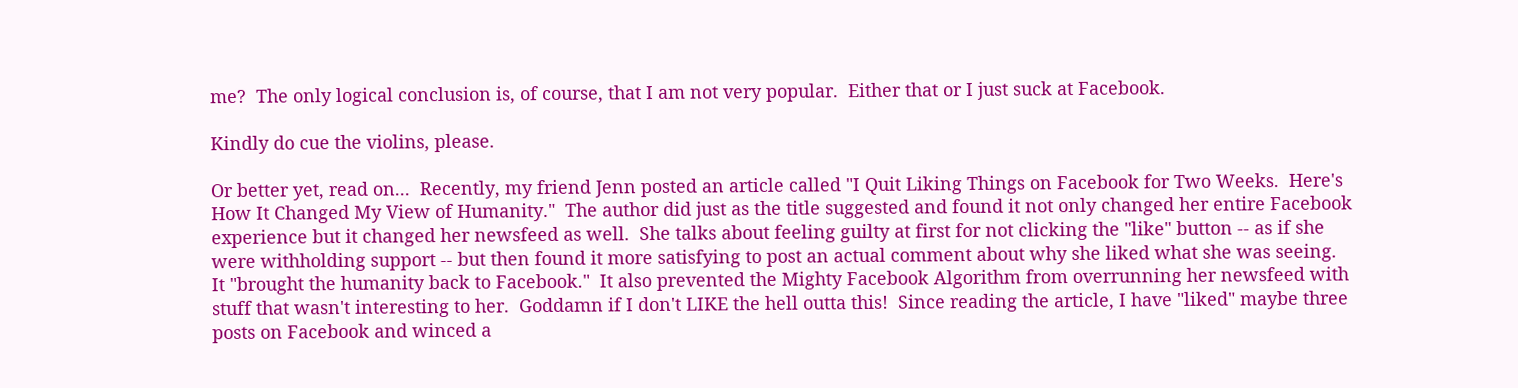me?  The only logical conclusion is, of course, that I am not very popular.  Either that or I just suck at Facebook.

Kindly do cue the violins, please.

Or better yet, read on...  Recently, my friend Jenn posted an article called "I Quit Liking Things on Facebook for Two Weeks.  Here's How It Changed My View of Humanity."  The author did just as the title suggested and found it not only changed her entire Facebook experience but it changed her newsfeed as well.  She talks about feeling guilty at first for not clicking the "like" button -- as if she were withholding support -- but then found it more satisfying to post an actual comment about why she liked what she was seeing.  It "brought the humanity back to Facebook."  It also prevented the Mighty Facebook Algorithm from overrunning her newsfeed with stuff that wasn't interesting to her.  Goddamn if I don't LIKE the hell outta this!  Since reading the article, I have "liked" maybe three posts on Facebook and winced a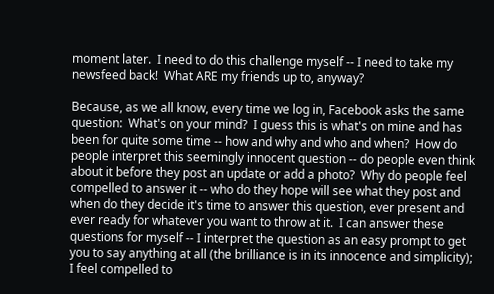moment later.  I need to do this challenge myself -- I need to take my newsfeed back!  What ARE my friends up to, anyway?

Because, as we all know, every time we log in, Facebook asks the same question:  What's on your mind?  I guess this is what's on mine and has been for quite some time -- how and why and who and when?  How do people interpret this seemingly innocent question -- do people even think about it before they post an update or add a photo?  Why do people feel compelled to answer it -- who do they hope will see what they post and when do they decide it's time to answer this question, ever present and ever ready for whatever you want to throw at it.  I can answer these questions for myself -- I interpret the question as an easy prompt to get you to say anything at all (the brilliance is in its innocence and simplicity); I feel compelled to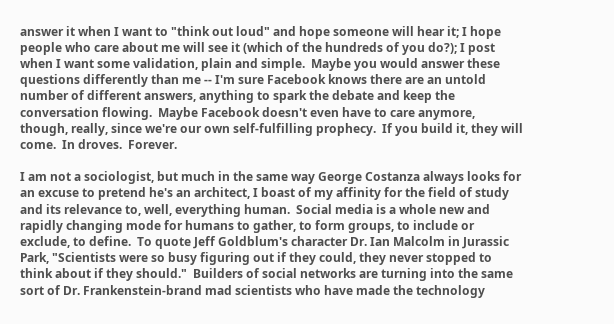answer it when I want to "think out loud" and hope someone will hear it; I hope people who care about me will see it (which of the hundreds of you do?); I post when I want some validation, plain and simple.  Maybe you would answer these questions differently than me -- I'm sure Facebook knows there are an untold number of different answers, anything to spark the debate and keep the conversation flowing.  Maybe Facebook doesn't even have to care anymore, though, really, since we're our own self-fulfilling prophecy.  If you build it, they will come.  In droves.  Forever.

I am not a sociologist, but much in the same way George Costanza always looks for an excuse to pretend he's an architect, I boast of my affinity for the field of study and its relevance to, well, everything human.  Social media is a whole new and rapidly changing mode for humans to gather, to form groups, to include or exclude, to define.  To quote Jeff Goldblum's character Dr. Ian Malcolm in Jurassic Park, "Scientists were so busy figuring out if they could, they never stopped to think about if they should."  Builders of social networks are turning into the same sort of Dr. Frankenstein-brand mad scientists who have made the technology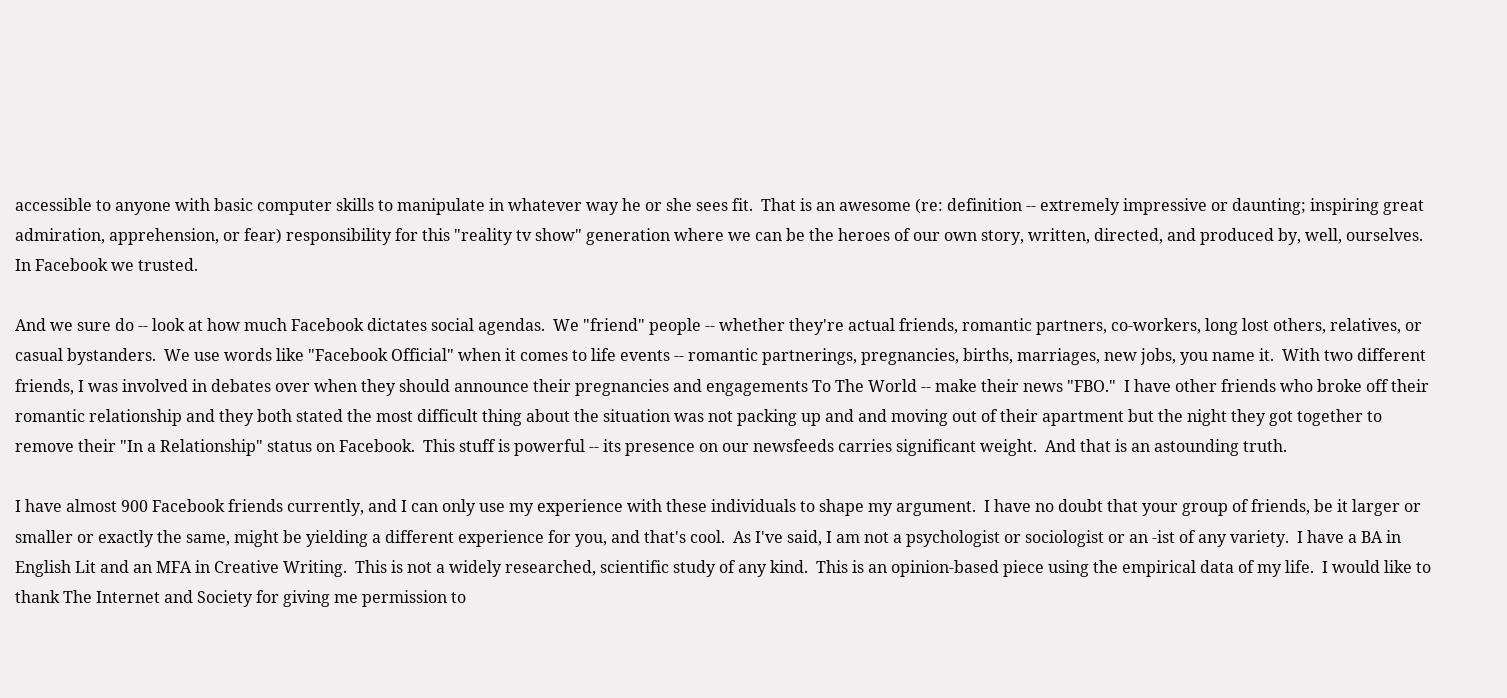accessible to anyone with basic computer skills to manipulate in whatever way he or she sees fit.  That is an awesome (re: definition -- extremely impressive or daunting; inspiring great admiration, apprehension, or fear) responsibility for this "reality tv show" generation where we can be the heroes of our own story, written, directed, and produced by, well, ourselves.  In Facebook we trusted.

And we sure do -- look at how much Facebook dictates social agendas.  We "friend" people -- whether they're actual friends, romantic partners, co-workers, long lost others, relatives, or casual bystanders.  We use words like "Facebook Official" when it comes to life events -- romantic partnerings, pregnancies, births, marriages, new jobs, you name it.  With two different friends, I was involved in debates over when they should announce their pregnancies and engagements To The World -- make their news "FBO."  I have other friends who broke off their romantic relationship and they both stated the most difficult thing about the situation was not packing up and and moving out of their apartment but the night they got together to remove their "In a Relationship" status on Facebook.  This stuff is powerful -- its presence on our newsfeeds carries significant weight.  And that is an astounding truth.

I have almost 900 Facebook friends currently, and I can only use my experience with these individuals to shape my argument.  I have no doubt that your group of friends, be it larger or smaller or exactly the same, might be yielding a different experience for you, and that's cool.  As I've said, I am not a psychologist or sociologist or an -ist of any variety.  I have a BA in English Lit and an MFA in Creative Writing.  This is not a widely researched, scientific study of any kind.  This is an opinion-based piece using the empirical data of my life.  I would like to thank The Internet and Society for giving me permission to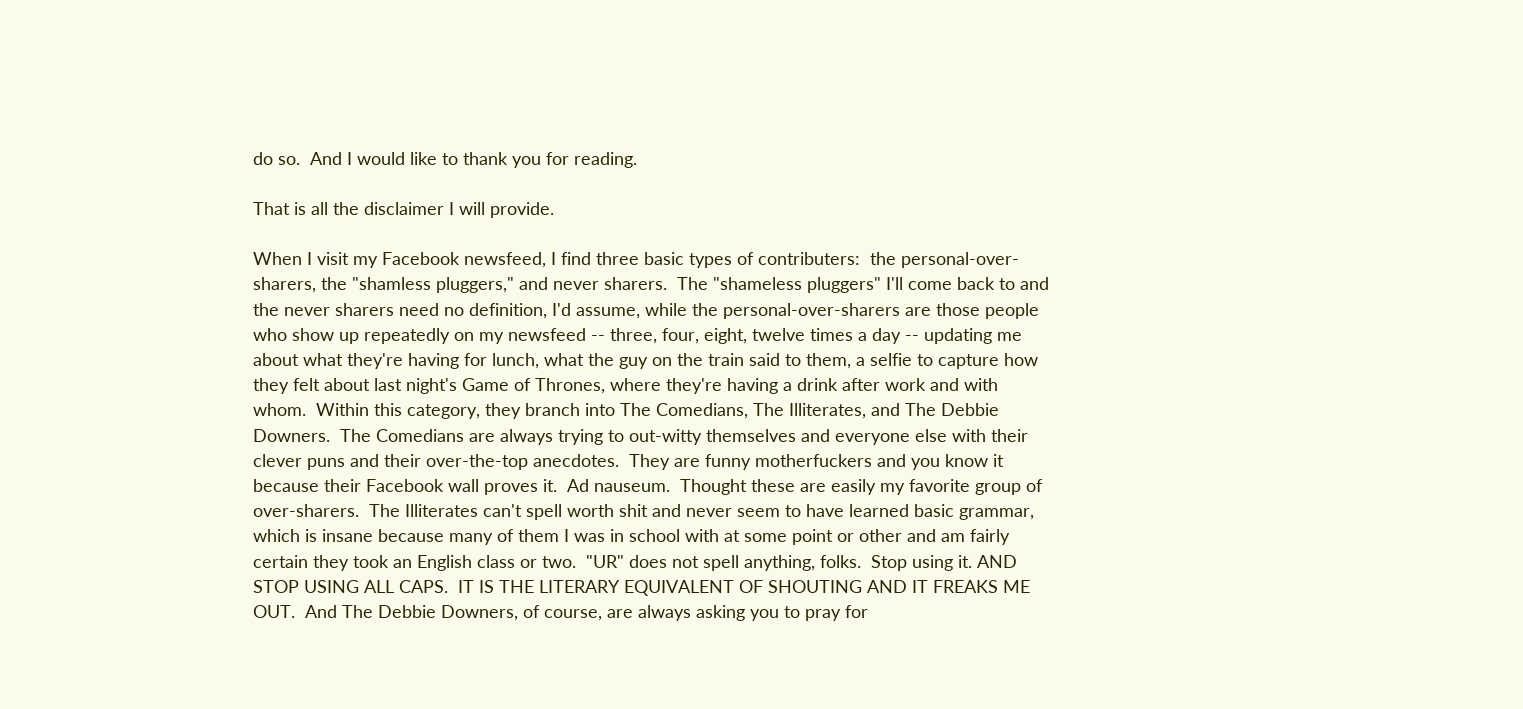do so.  And I would like to thank you for reading.

That is all the disclaimer I will provide.

When I visit my Facebook newsfeed, I find three basic types of contributers:  the personal-over-sharers, the "shamless pluggers," and never sharers.  The "shameless pluggers" I'll come back to and the never sharers need no definition, I'd assume, while the personal-over-sharers are those people who show up repeatedly on my newsfeed -- three, four, eight, twelve times a day -- updating me about what they're having for lunch, what the guy on the train said to them, a selfie to capture how they felt about last night's Game of Thrones, where they're having a drink after work and with whom.  Within this category, they branch into The Comedians, The Illiterates, and The Debbie Downers.  The Comedians are always trying to out-witty themselves and everyone else with their clever puns and their over-the-top anecdotes.  They are funny motherfuckers and you know it because their Facebook wall proves it.  Ad nauseum.  Thought these are easily my favorite group of over-sharers.  The Illiterates can't spell worth shit and never seem to have learned basic grammar, which is insane because many of them I was in school with at some point or other and am fairly certain they took an English class or two.  "UR" does not spell anything, folks.  Stop using it. AND STOP USING ALL CAPS.  IT IS THE LITERARY EQUIVALENT OF SHOUTING AND IT FREAKS ME OUT.  And The Debbie Downers, of course, are always asking you to pray for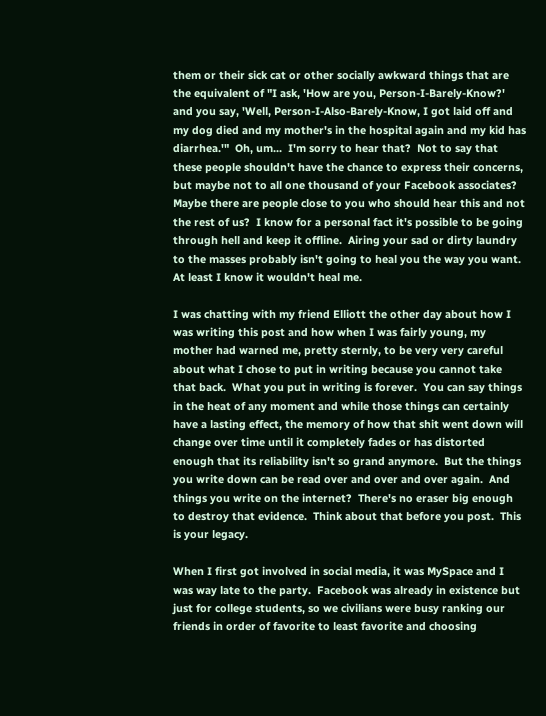them or their sick cat or other socially awkward things that are the equivalent of "I ask, 'How are you, Person-I-Barely-Know?' and you say, 'Well, Person-I-Also-Barely-Know, I got laid off and my dog died and my mother's in the hospital again and my kid has diarrhea.'"  Oh, um...  I'm sorry to hear that?  Not to say that these people shouldn't have the chance to express their concerns, but maybe not to all one thousand of your Facebook associates?  Maybe there are people close to you who should hear this and not the rest of us?  I know for a personal fact it's possible to be going through hell and keep it offline.  Airing your sad or dirty laundry to the masses probably isn't going to heal you the way you want.  At least I know it wouldn't heal me.

I was chatting with my friend Elliott the other day about how I was writing this post and how when I was fairly young, my mother had warned me, pretty sternly, to be very very careful about what I chose to put in writing because you cannot take that back.  What you put in writing is forever.  You can say things in the heat of any moment and while those things can certainly have a lasting effect, the memory of how that shit went down will change over time until it completely fades or has distorted enough that its reliability isn't so grand anymore.  But the things you write down can be read over and over and over again.  And things you write on the internet?  There's no eraser big enough to destroy that evidence.  Think about that before you post.  This is your legacy.

When I first got involved in social media, it was MySpace and I was way late to the party.  Facebook was already in existence but just for college students, so we civilians were busy ranking our friends in order of favorite to least favorite and choosing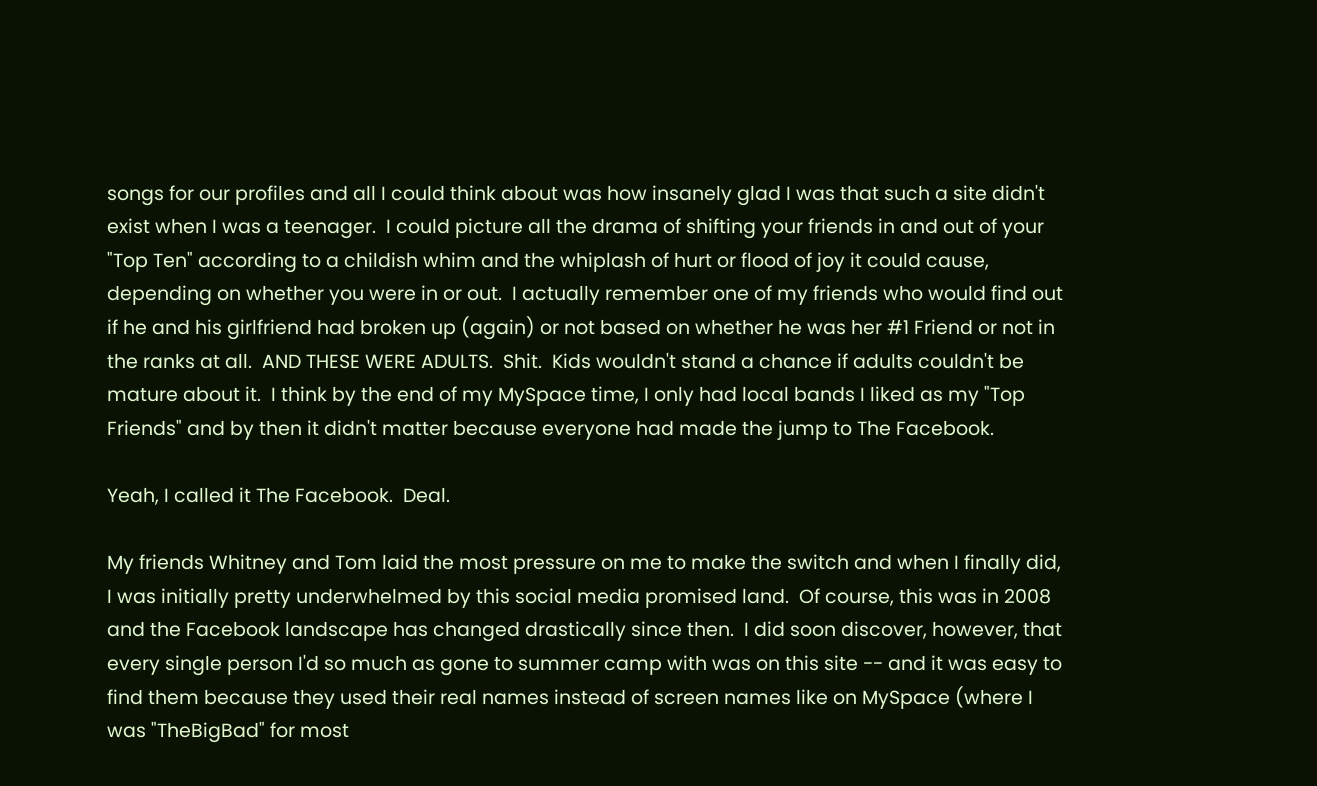songs for our profiles and all I could think about was how insanely glad I was that such a site didn't exist when I was a teenager.  I could picture all the drama of shifting your friends in and out of your "Top Ten" according to a childish whim and the whiplash of hurt or flood of joy it could cause, depending on whether you were in or out.  I actually remember one of my friends who would find out if he and his girlfriend had broken up (again) or not based on whether he was her #1 Friend or not in the ranks at all.  AND THESE WERE ADULTS.  Shit.  Kids wouldn't stand a chance if adults couldn't be mature about it.  I think by the end of my MySpace time, I only had local bands I liked as my "Top Friends" and by then it didn't matter because everyone had made the jump to The Facebook.

Yeah, I called it The Facebook.  Deal.

My friends Whitney and Tom laid the most pressure on me to make the switch and when I finally did, I was initially pretty underwhelmed by this social media promised land.  Of course, this was in 2008 and the Facebook landscape has changed drastically since then.  I did soon discover, however, that every single person I'd so much as gone to summer camp with was on this site -- and it was easy to find them because they used their real names instead of screen names like on MySpace (where I was "TheBigBad" for most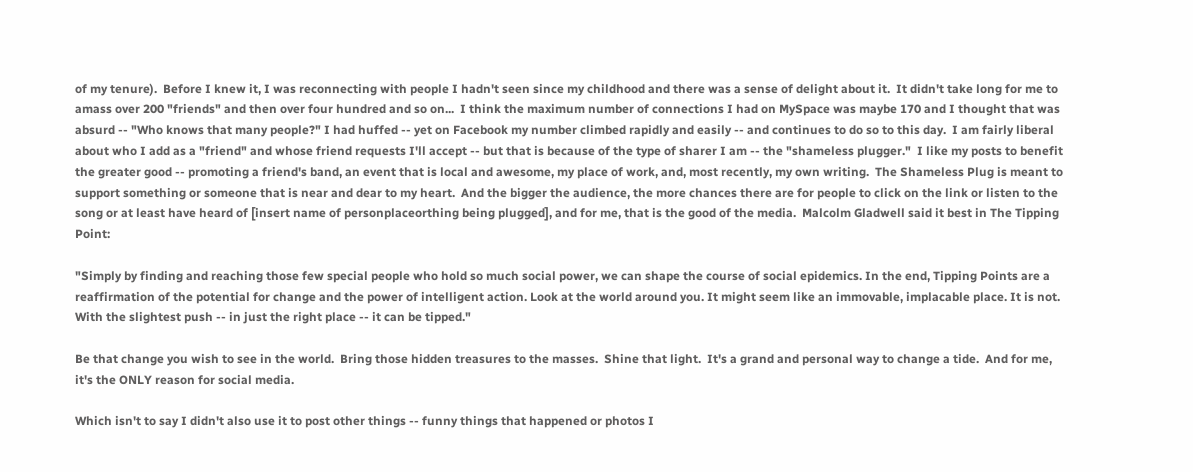of my tenure).  Before I knew it, I was reconnecting with people I hadn't seen since my childhood and there was a sense of delight about it.  It didn't take long for me to amass over 200 "friends" and then over four hundred and so on...  I think the maximum number of connections I had on MySpace was maybe 170 and I thought that was absurd -- "Who knows that many people?" I had huffed -- yet on Facebook my number climbed rapidly and easily -- and continues to do so to this day.  I am fairly liberal about who I add as a "friend" and whose friend requests I'll accept -- but that is because of the type of sharer I am -- the "shameless plugger."  I like my posts to benefit the greater good -- promoting a friend's band, an event that is local and awesome, my place of work, and, most recently, my own writing.  The Shameless Plug is meant to support something or someone that is near and dear to my heart.  And the bigger the audience, the more chances there are for people to click on the link or listen to the song or at least have heard of [insert name of personplaceorthing being plugged], and for me, that is the good of the media.  Malcolm Gladwell said it best in The Tipping Point:

"Simply by finding and reaching those few special people who hold so much social power, we can shape the course of social epidemics. In the end, Tipping Points are a reaffirmation of the potential for change and the power of intelligent action. Look at the world around you. It might seem like an immovable, implacable place. It is not. With the slightest push -- in just the right place -- it can be tipped."

Be that change you wish to see in the world.  Bring those hidden treasures to the masses.  Shine that light.  It's a grand and personal way to change a tide.  And for me, it's the ONLY reason for social media.

Which isn't to say I didn't also use it to post other things -- funny things that happened or photos I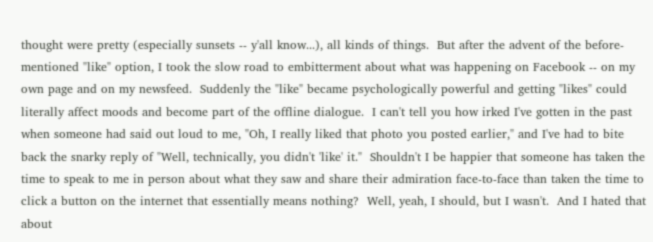thought were pretty (especially sunsets -- y'all know...), all kinds of things.  But after the advent of the before-mentioned "like" option, I took the slow road to embitterment about what was happening on Facebook -- on my own page and on my newsfeed.  Suddenly the "like" became psychologically powerful and getting "likes" could literally affect moods and become part of the offline dialogue.  I can't tell you how irked I've gotten in the past when someone had said out loud to me, "Oh, I really liked that photo you posted earlier," and I've had to bite back the snarky reply of "Well, technically, you didn't 'like' it."  Shouldn't I be happier that someone has taken the time to speak to me in person about what they saw and share their admiration face-to-face than taken the time to click a button on the internet that essentially means nothing?  Well, yeah, I should, but I wasn't.  And I hated that about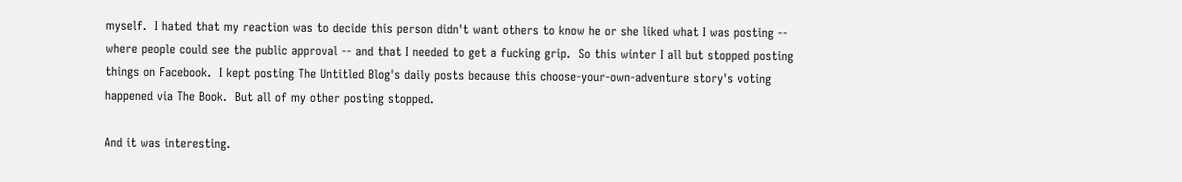myself.  I hated that my reaction was to decide this person didn't want others to know he or she liked what I was posting -- where people could see the public approval -- and that I needed to get a fucking grip.  So this winter I all but stopped posting things on Facebook.  I kept posting The Untitled Blog's daily posts because this choose-your-own-adventure story's voting happened via The Book.  But all of my other posting stopped.

And it was interesting.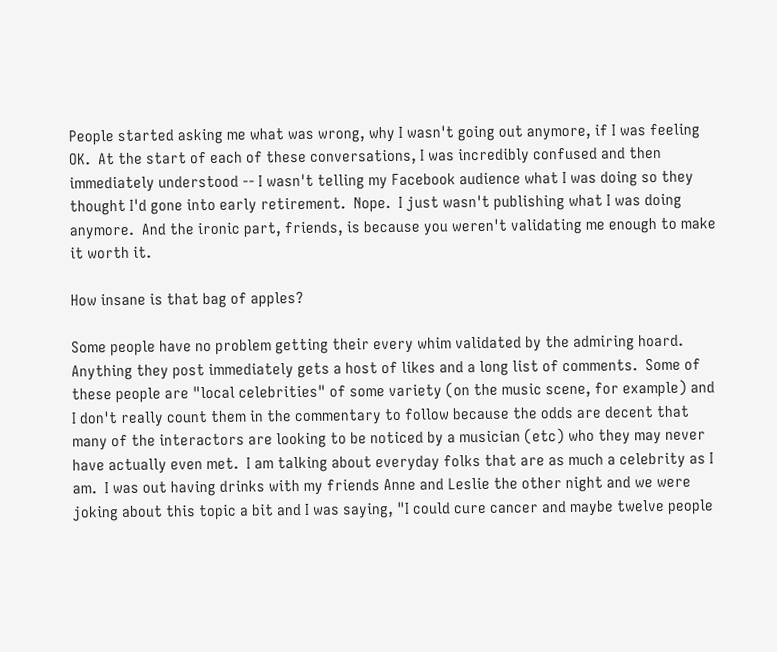People started asking me what was wrong, why I wasn't going out anymore, if I was feeling OK.  At the start of each of these conversations, I was incredibly confused and then immediately understood -- I wasn't telling my Facebook audience what I was doing so they thought I'd gone into early retirement.  Nope.  I just wasn't publishing what I was doing anymore.  And the ironic part, friends, is because you weren't validating me enough to make it worth it.

How insane is that bag of apples?

Some people have no problem getting their every whim validated by the admiring hoard.  Anything they post immediately gets a host of likes and a long list of comments.  Some of these people are "local celebrities" of some variety (on the music scene, for example) and I don't really count them in the commentary to follow because the odds are decent that many of the interactors are looking to be noticed by a musician (etc) who they may never have actually even met.  I am talking about everyday folks that are as much a celebrity as I am.  I was out having drinks with my friends Anne and Leslie the other night and we were joking about this topic a bit and I was saying, "I could cure cancer and maybe twelve people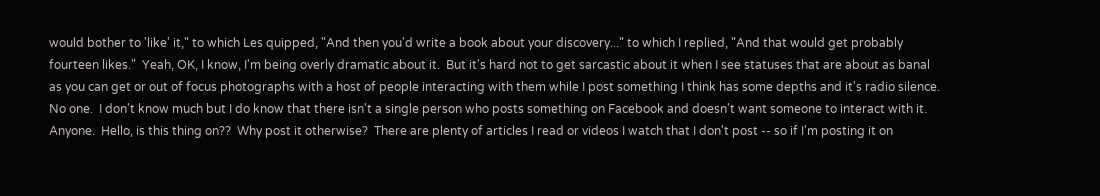would bother to 'like' it," to which Les quipped, "And then you'd write a book about your discovery..." to which I replied, "And that would get probably fourteen likes."  Yeah, OK, I know, I'm being overly dramatic about it.  But it's hard not to get sarcastic about it when I see statuses that are about as banal as you can get or out of focus photographs with a host of people interacting with them while I post something I think has some depths and it's radio silence.  No one.  I don't know much but I do know that there isn't a single person who posts something on Facebook and doesn't want someone to interact with it.  Anyone.  Hello, is this thing on??  Why post it otherwise?  There are plenty of articles I read or videos I watch that I don't post -- so if I'm posting it on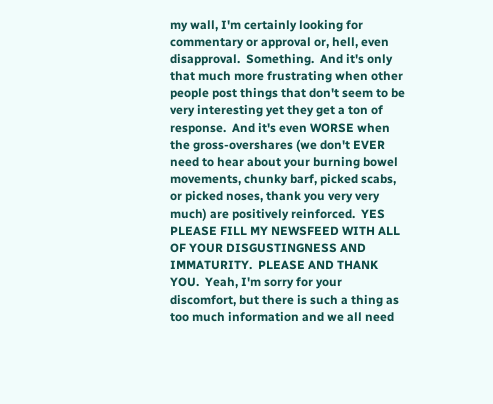my wall, I'm certainly looking for commentary or approval or, hell, even disapproval.  Something.  And it's only that much more frustrating when other people post things that don't seem to be very interesting yet they get a ton of response.  And it's even WORSE when the gross-overshares (we don't EVER need to hear about your burning bowel movements, chunky barf, picked scabs, or picked noses, thank you very very much) are positively reinforced.  YES PLEASE FILL MY NEWSFEED WITH ALL OF YOUR DISGUSTINGNESS AND IMMATURITY.  PLEASE AND THANK YOU.  Yeah, I'm sorry for your discomfort, but there is such a thing as too much information and we all need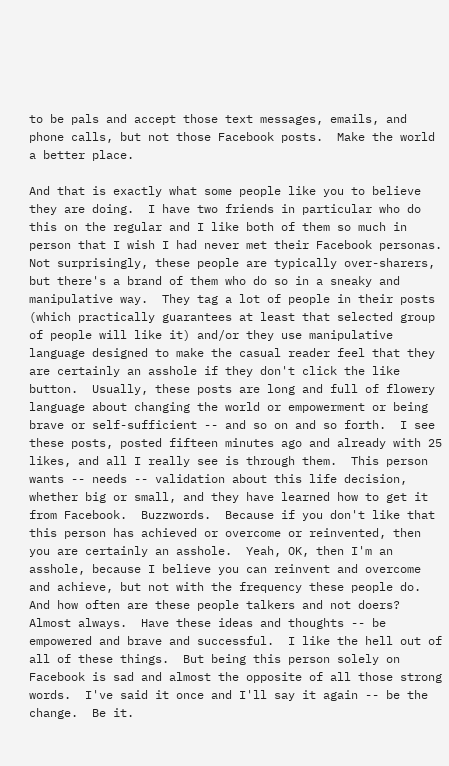to be pals and accept those text messages, emails, and phone calls, but not those Facebook posts.  Make the world a better place.

And that is exactly what some people like you to believe they are doing.  I have two friends in particular who do this on the regular and I like both of them so much in person that I wish I had never met their Facebook personas.  Not surprisingly, these people are typically over-sharers, but there's a brand of them who do so in a sneaky and manipulative way.  They tag a lot of people in their posts (which practically guarantees at least that selected group of people will like it) and/or they use manipulative language designed to make the casual reader feel that they are certainly an asshole if they don't click the like button.  Usually, these posts are long and full of flowery language about changing the world or empowerment or being brave or self-sufficient -- and so on and so forth.  I see these posts, posted fifteen minutes ago and already with 25 likes, and all I really see is through them.  This person wants -- needs -- validation about this life decision, whether big or small, and they have learned how to get it from Facebook.  Buzzwords.  Because if you don't like that this person has achieved or overcome or reinvented, then you are certainly an asshole.  Yeah, OK, then I'm an asshole, because I believe you can reinvent and overcome and achieve, but not with the frequency these people do.  And how often are these people talkers and not doers?  Almost always.  Have these ideas and thoughts -- be empowered and brave and successful.  I like the hell out of all of these things.  But being this person solely on Facebook is sad and almost the opposite of all those strong words.  I've said it once and I'll say it again -- be the change.  Be it.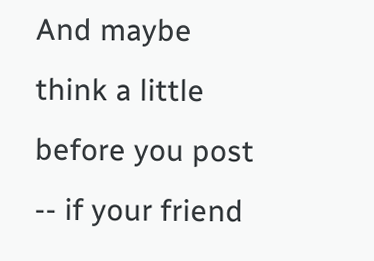And maybe think a little before you post -- if your friend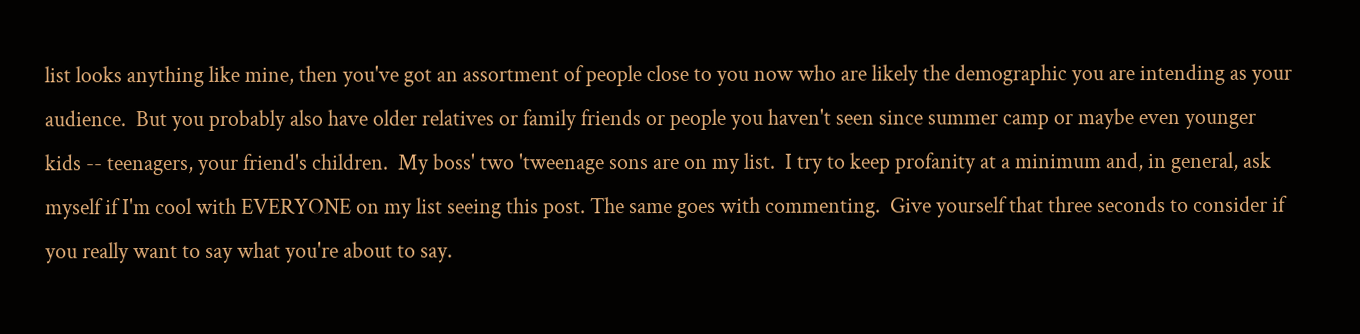list looks anything like mine, then you've got an assortment of people close to you now who are likely the demographic you are intending as your audience.  But you probably also have older relatives or family friends or people you haven't seen since summer camp or maybe even younger kids -- teenagers, your friend's children.  My boss' two 'tweenage sons are on my list.  I try to keep profanity at a minimum and, in general, ask myself if I'm cool with EVERYONE on my list seeing this post. The same goes with commenting.  Give yourself that three seconds to consider if you really want to say what you're about to say.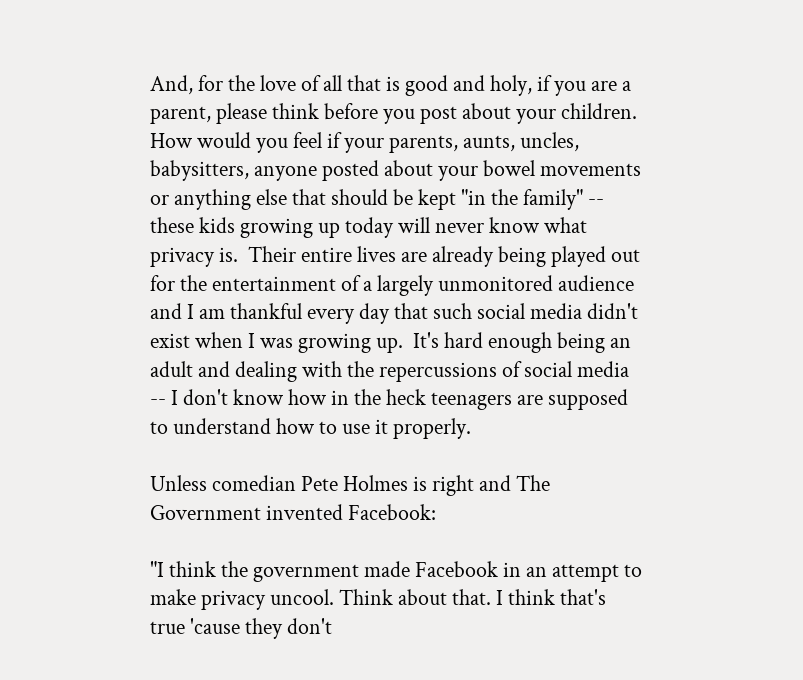And, for the love of all that is good and holy, if you are a parent, please think before you post about your children.  How would you feel if your parents, aunts, uncles, babysitters, anyone posted about your bowel movements or anything else that should be kept "in the family" -- these kids growing up today will never know what privacy is.  Their entire lives are already being played out for the entertainment of a largely unmonitored audience and I am thankful every day that such social media didn't exist when I was growing up.  It's hard enough being an adult and dealing with the repercussions of social media -- I don't know how in the heck teenagers are supposed to understand how to use it properly.

Unless comedian Pete Holmes is right and The Government invented Facebook:

"I think the government made Facebook in an attempt to make privacy uncool. Think about that. I think that's true 'cause they don't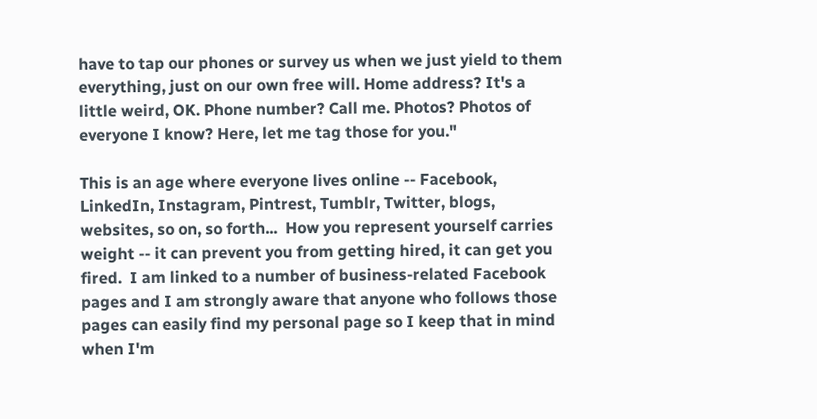have to tap our phones or survey us when we just yield to them everything, just on our own free will. Home address? It's a little weird, OK. Phone number? Call me. Photos? Photos of everyone I know? Here, let me tag those for you."

This is an age where everyone lives online -- Facebook, LinkedIn, Instagram, Pintrest, Tumblr, Twitter, blogs, websites, so on, so forth...  How you represent yourself carries weight -- it can prevent you from getting hired, it can get you fired.  I am linked to a number of business-related Facebook pages and I am strongly aware that anyone who follows those pages can easily find my personal page so I keep that in mind when I'm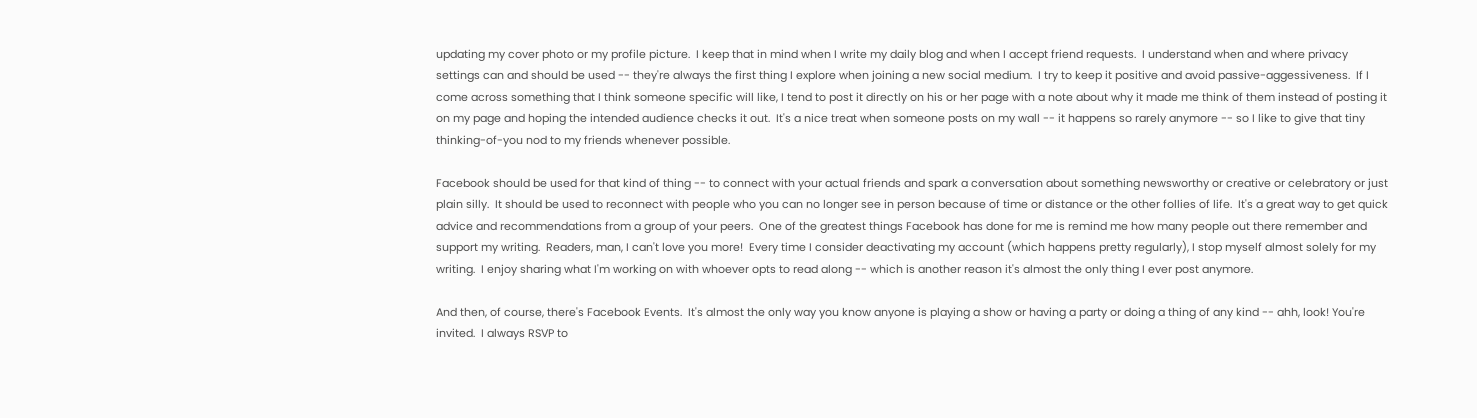updating my cover photo or my profile picture.  I keep that in mind when I write my daily blog and when I accept friend requests.  I understand when and where privacy settings can and should be used -- they're always the first thing I explore when joining a new social medium.  I try to keep it positive and avoid passive-aggessiveness.  If I come across something that I think someone specific will like, I tend to post it directly on his or her page with a note about why it made me think of them instead of posting it on my page and hoping the intended audience checks it out.  It's a nice treat when someone posts on my wall -- it happens so rarely anymore -- so I like to give that tiny thinking-of-you nod to my friends whenever possible.

Facebook should be used for that kind of thing -- to connect with your actual friends and spark a conversation about something newsworthy or creative or celebratory or just plain silly.  It should be used to reconnect with people who you can no longer see in person because of time or distance or the other follies of life.  It's a great way to get quick advice and recommendations from a group of your peers.  One of the greatest things Facebook has done for me is remind me how many people out there remember and support my writing.  Readers, man, I can't love you more!  Every time I consider deactivating my account (which happens pretty regularly), I stop myself almost solely for my writing.  I enjoy sharing what I'm working on with whoever opts to read along -- which is another reason it's almost the only thing I ever post anymore.

And then, of course, there's Facebook Events.  It's almost the only way you know anyone is playing a show or having a party or doing a thing of any kind -- ahh, look! You're invited.  I always RSVP to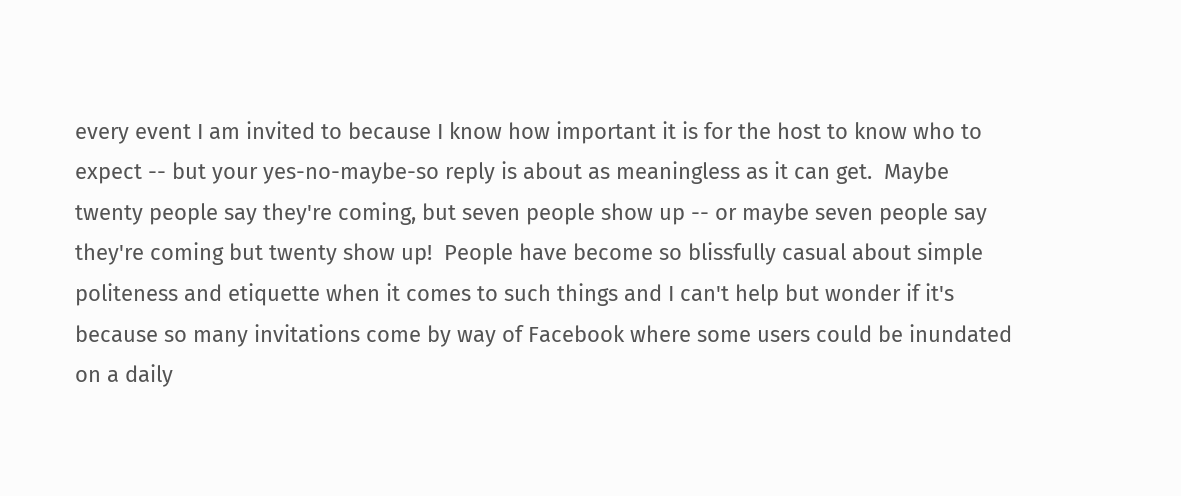every event I am invited to because I know how important it is for the host to know who to expect -- but your yes-no-maybe-so reply is about as meaningless as it can get.  Maybe twenty people say they're coming, but seven people show up -- or maybe seven people say they're coming but twenty show up!  People have become so blissfully casual about simple politeness and etiquette when it comes to such things and I can't help but wonder if it's because so many invitations come by way of Facebook where some users could be inundated on a daily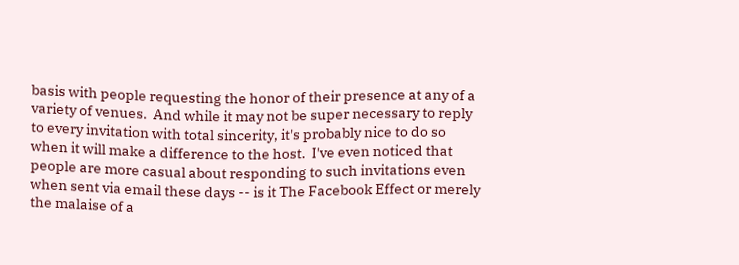basis with people requesting the honor of their presence at any of a variety of venues.  And while it may not be super necessary to reply to every invitation with total sincerity, it's probably nice to do so when it will make a difference to the host.  I've even noticed that people are more casual about responding to such invitations even when sent via email these days -- is it The Facebook Effect or merely the malaise of a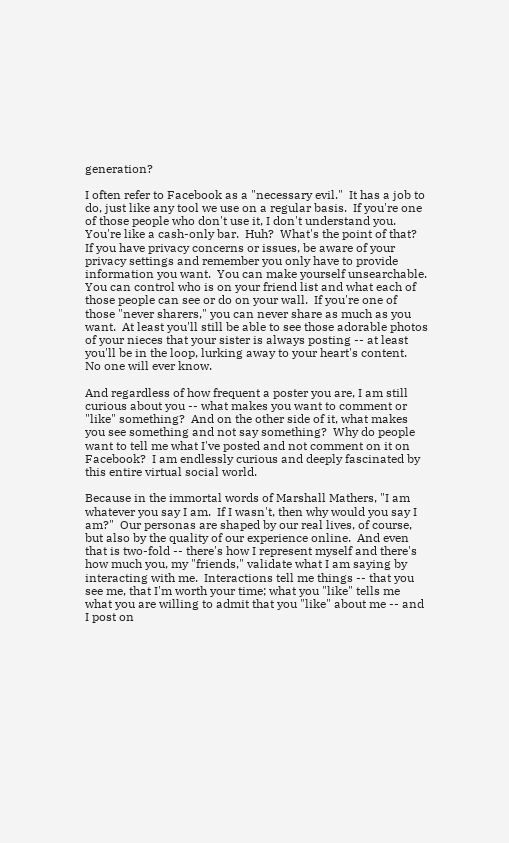generation?

I often refer to Facebook as a "necessary evil."  It has a job to do, just like any tool we use on a regular basis.  If you're one of those people who don't use it, I don't understand you.  You're like a cash-only bar.  Huh?  What's the point of that?  If you have privacy concerns or issues, be aware of your privacy settings and remember you only have to provide information you want.  You can make yourself unsearchable.  You can control who is on your friend list and what each of those people can see or do on your wall.  If you're one of those "never sharers," you can never share as much as you want.  At least you'll still be able to see those adorable photos of your nieces that your sister is always posting -- at least you'll be in the loop, lurking away to your heart's content.   No one will ever know.

And regardless of how frequent a poster you are, I am still curious about you -- what makes you want to comment or "like" something?  And on the other side of it, what makes you see something and not say something?  Why do people want to tell me what I've posted and not comment on it on Facebook?  I am endlessly curious and deeply fascinated by this entire virtual social world.

Because in the immortal words of Marshall Mathers, "I am whatever you say I am.  If I wasn't, then why would you say I am?"  Our personas are shaped by our real lives, of course, but also by the quality of our experience online.  And even that is two-fold -- there's how I represent myself and there's how much you, my "friends," validate what I am saying by interacting with me.  Interactions tell me things -- that you see me, that I'm worth your time; what you "like" tells me what you are willing to admit that you "like" about me -- and I post on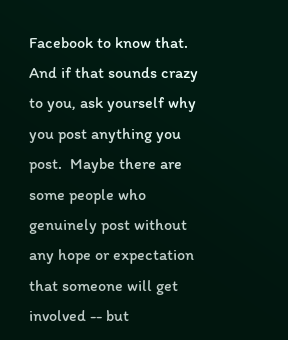Facebook to know that.  And if that sounds crazy to you, ask yourself why you post anything you post.  Maybe there are some people who genuinely post without any hope or expectation that someone will get involved -- but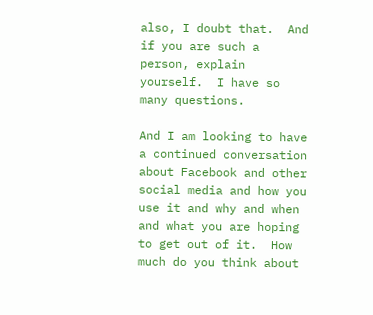also, I doubt that.  And if you are such a person, explain yourself.  I have so many questions.

And I am looking to have a continued conversation about Facebook and other social media and how you use it and why and when and what you are hoping to get out of it.  How much do you think about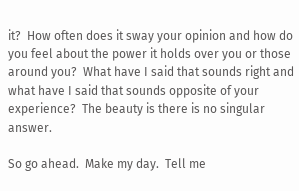it?  How often does it sway your opinion and how do you feel about the power it holds over you or those around you?  What have I said that sounds right and what have I said that sounds opposite of your experience?  The beauty is there is no singular answer.

So go ahead.  Make my day.  Tell me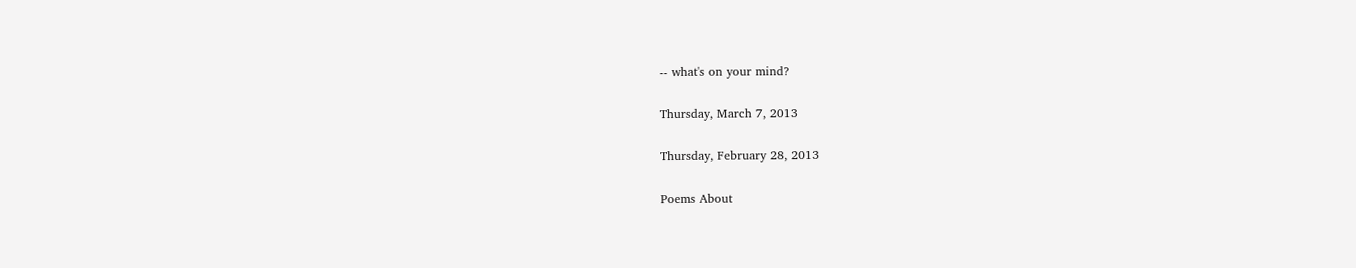-- what's on your mind?

Thursday, March 7, 2013

Thursday, February 28, 2013

Poems About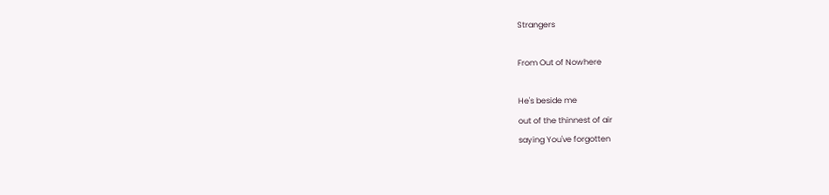Strangers

From Out of Nowhere

He's beside me
out of the thinnest of air
saying You've forgotten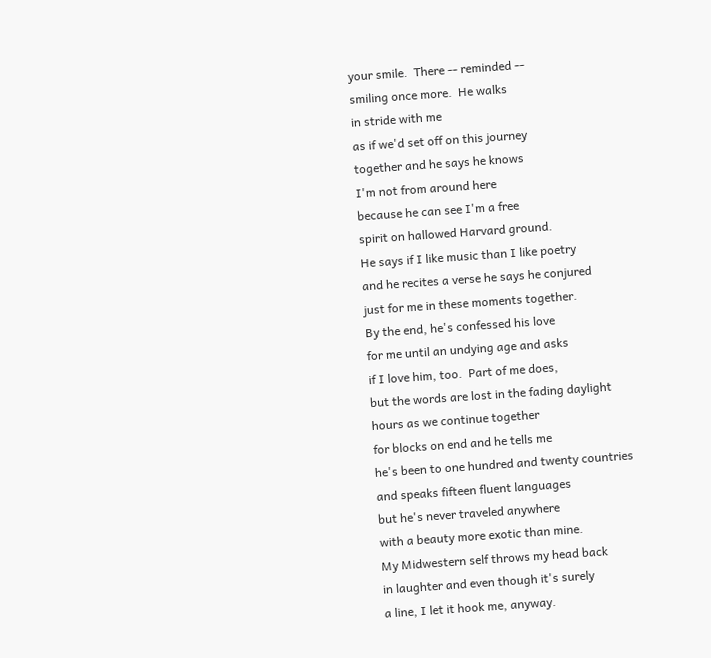your smile.  There -- reminded --
smiling once more.  He walks
in stride with me
as if we'd set off on this journey
together and he says he knows
I'm not from around here
because he can see I'm a free
spirit on hallowed Harvard ground.
He says if I like music than I like poetry
and he recites a verse he says he conjured
just for me in these moments together.
By the end, he's confessed his love
for me until an undying age and asks
if I love him, too.  Part of me does,
but the words are lost in the fading daylight
hours as we continue together
for blocks on end and he tells me
he's been to one hundred and twenty countries
and speaks fifteen fluent languages
but he's never traveled anywhere
with a beauty more exotic than mine.
My Midwestern self throws my head back
in laughter and even though it's surely
a line, I let it hook me, anyway.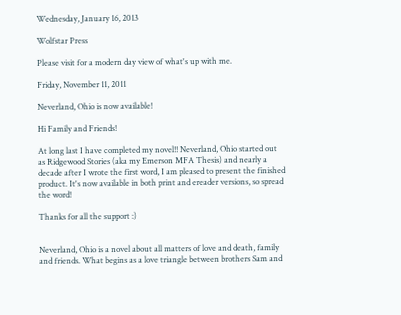Wednesday, January 16, 2013

Wolfstar Press

Please visit for a modern day view of what's up with me.

Friday, November 11, 2011

Neverland, Ohio is now available!

Hi Family and Friends!

At long last I have completed my novel!! Neverland, Ohio started out as Ridgewood Stories (aka my Emerson MFA Thesis) and nearly a decade after I wrote the first word, I am pleased to present the finished product. It's now available in both print and ereader versions, so spread the word!

Thanks for all the support :)


Neverland, Ohio is a novel about all matters of love and death, family and friends. What begins as a love triangle between brothers Sam and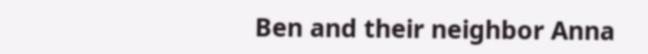Ben and their neighbor Anna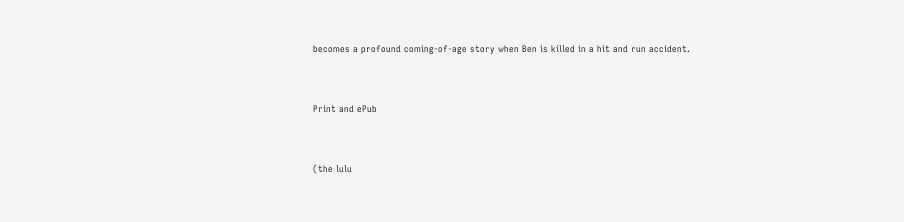becomes a profound coming-of-age story when Ben is killed in a hit and run accident.


Print and ePub


(the lulu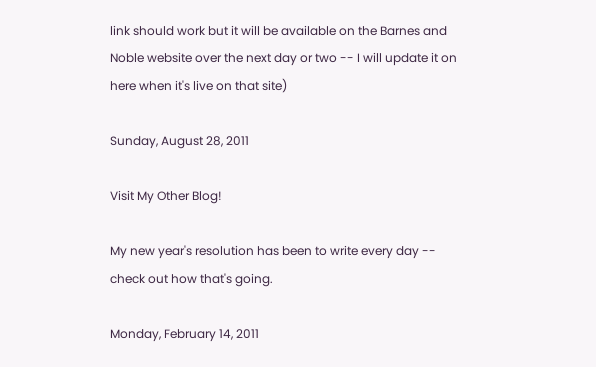link should work but it will be available on the Barnes and Noble website over the next day or two -- I will update it on here when it's live on that site)

Sunday, August 28, 2011

Visit My Other Blog!

My new year's resolution has been to write every day -- check out how that's going.

Monday, February 14, 2011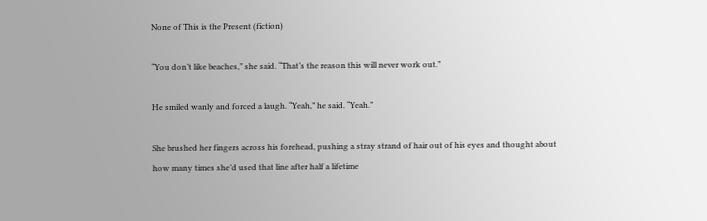None of This is the Present (fiction)

“You don’t like beaches,” she said. “That’s the reason this will never work out.”

He smiled wanly and forced a laugh. “Yeah,” he said. “Yeah.”

She brushed her fingers across his forehead, pushing a stray strand of hair out of his eyes and thought about how many times she’d used that line after half a lifetime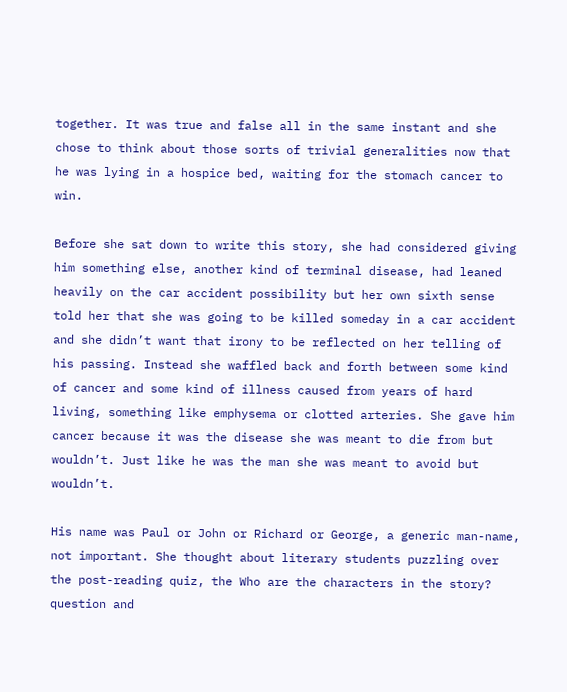together. It was true and false all in the same instant and she chose to think about those sorts of trivial generalities now that he was lying in a hospice bed, waiting for the stomach cancer to win.

Before she sat down to write this story, she had considered giving him something else, another kind of terminal disease, had leaned heavily on the car accident possibility but her own sixth sense told her that she was going to be killed someday in a car accident and she didn’t want that irony to be reflected on her telling of his passing. Instead she waffled back and forth between some kind of cancer and some kind of illness caused from years of hard living, something like emphysema or clotted arteries. She gave him cancer because it was the disease she was meant to die from but wouldn’t. Just like he was the man she was meant to avoid but wouldn’t.

His name was Paul or John or Richard or George, a generic man-name, not important. She thought about literary students puzzling over the post-reading quiz, the Who are the characters in the story? question and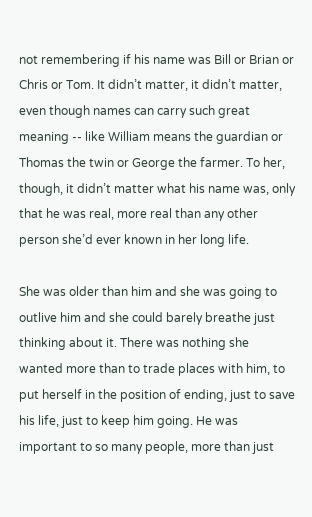not remembering if his name was Bill or Brian or Chris or Tom. It didn’t matter, it didn’t matter, even though names can carry such great meaning -- like William means the guardian or Thomas the twin or George the farmer. To her, though, it didn’t matter what his name was, only that he was real, more real than any other person she’d ever known in her long life.

She was older than him and she was going to outlive him and she could barely breathe just thinking about it. There was nothing she wanted more than to trade places with him, to put herself in the position of ending, just to save his life, just to keep him going. He was important to so many people, more than just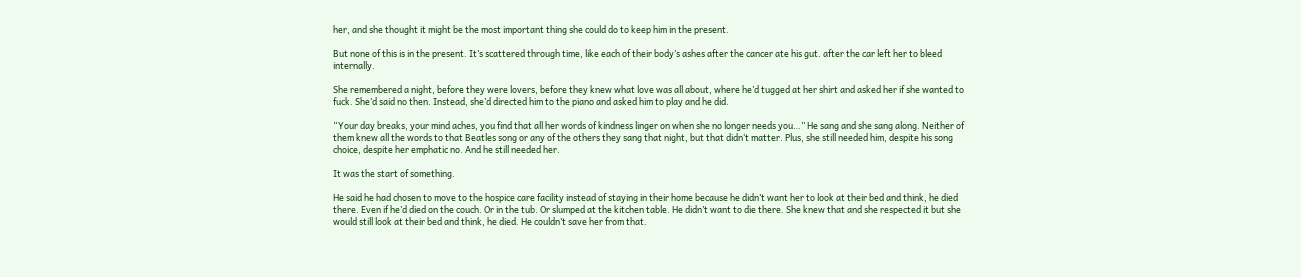her, and she thought it might be the most important thing she could do to keep him in the present.

But none of this is in the present. It’s scattered through time, like each of their body’s ashes after the cancer ate his gut. after the car left her to bleed internally.

She remembered a night, before they were lovers, before they knew what love was all about, where he’d tugged at her shirt and asked her if she wanted to fuck. She’d said no then. Instead, she’d directed him to the piano and asked him to play and he did.

“Your day breaks, your mind aches, you find that all her words of kindness linger on when she no longer needs you…” He sang and she sang along. Neither of them knew all the words to that Beatles song or any of the others they sang that night, but that didn‘t matter. Plus, she still needed him, despite his song choice, despite her emphatic no. And he still needed her.

It was the start of something.

He said he had chosen to move to the hospice care facility instead of staying in their home because he didn’t want her to look at their bed and think, he died there. Even if he’d died on the couch. Or in the tub. Or slumped at the kitchen table. He didn’t want to die there. She knew that and she respected it but she would still look at their bed and think, he died. He couldn’t save her from that.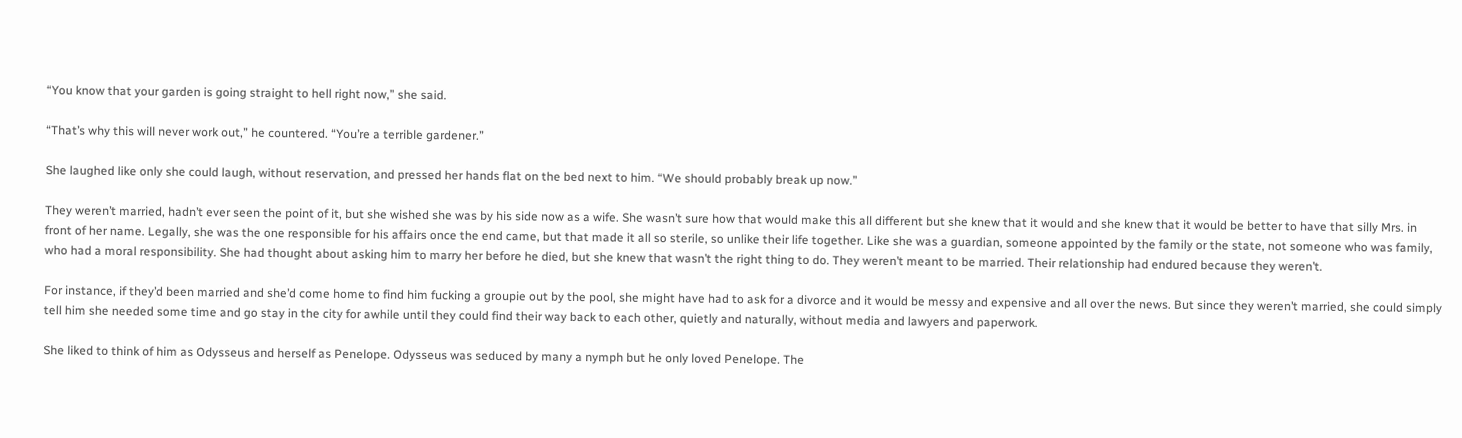“You know that your garden is going straight to hell right now,” she said.

“That’s why this will never work out,” he countered. “You’re a terrible gardener.”

She laughed like only she could laugh, without reservation, and pressed her hands flat on the bed next to him. “We should probably break up now.”

They weren’t married, hadn’t ever seen the point of it, but she wished she was by his side now as a wife. She wasn’t sure how that would make this all different but she knew that it would and she knew that it would be better to have that silly Mrs. in front of her name. Legally, she was the one responsible for his affairs once the end came, but that made it all so sterile, so unlike their life together. Like she was a guardian, someone appointed by the family or the state, not someone who was family, who had a moral responsibility. She had thought about asking him to marry her before he died, but she knew that wasn’t the right thing to do. They weren’t meant to be married. Their relationship had endured because they weren’t.

For instance, if they’d been married and she’d come home to find him fucking a groupie out by the pool, she might have had to ask for a divorce and it would be messy and expensive and all over the news. But since they weren’t married, she could simply tell him she needed some time and go stay in the city for awhile until they could find their way back to each other, quietly and naturally, without media and lawyers and paperwork.

She liked to think of him as Odysseus and herself as Penelope. Odysseus was seduced by many a nymph but he only loved Penelope. The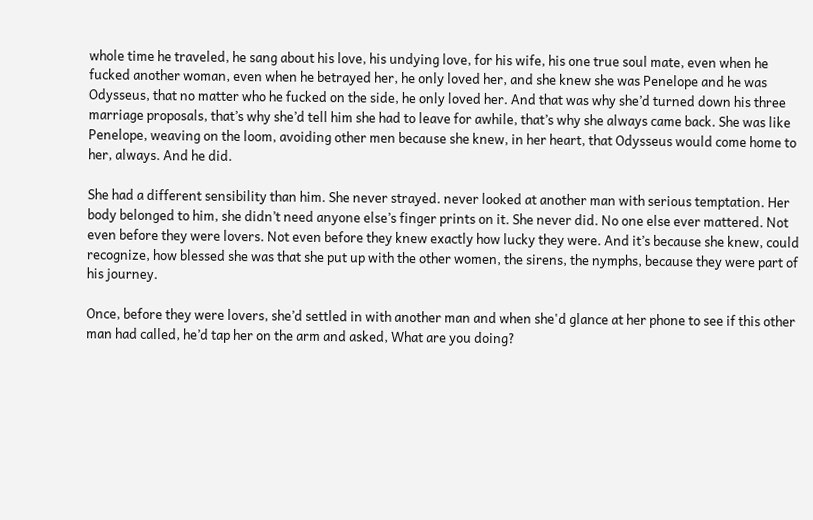whole time he traveled, he sang about his love, his undying love, for his wife, his one true soul mate, even when he fucked another woman, even when he betrayed her, he only loved her, and she knew she was Penelope and he was Odysseus, that no matter who he fucked on the side, he only loved her. And that was why she’d turned down his three marriage proposals, that’s why she’d tell him she had to leave for awhile, that’s why she always came back. She was like Penelope, weaving on the loom, avoiding other men because she knew, in her heart, that Odysseus would come home to her, always. And he did.

She had a different sensibility than him. She never strayed. never looked at another man with serious temptation. Her body belonged to him, she didn’t need anyone else’s finger prints on it. She never did. No one else ever mattered. Not even before they were lovers. Not even before they knew exactly how lucky they were. And it’s because she knew, could recognize, how blessed she was that she put up with the other women, the sirens, the nymphs, because they were part of his journey.

Once, before they were lovers, she’d settled in with another man and when she'd glance at her phone to see if this other man had called, he’d tap her on the arm and asked, What are you doing?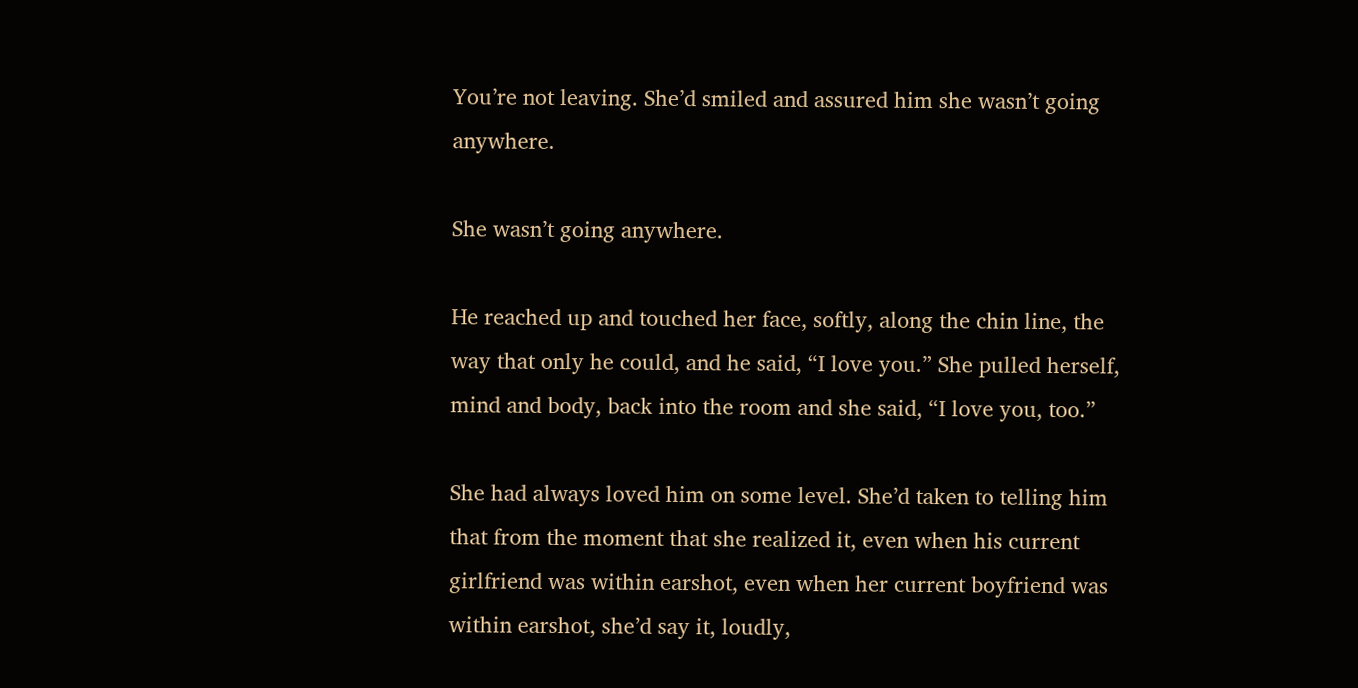You’re not leaving. She’d smiled and assured him she wasn’t going anywhere.

She wasn’t going anywhere.

He reached up and touched her face, softly, along the chin line, the way that only he could, and he said, “I love you.” She pulled herself, mind and body, back into the room and she said, “I love you, too.”

She had always loved him on some level. She’d taken to telling him that from the moment that she realized it, even when his current girlfriend was within earshot, even when her current boyfriend was within earshot, she’d say it, loudly,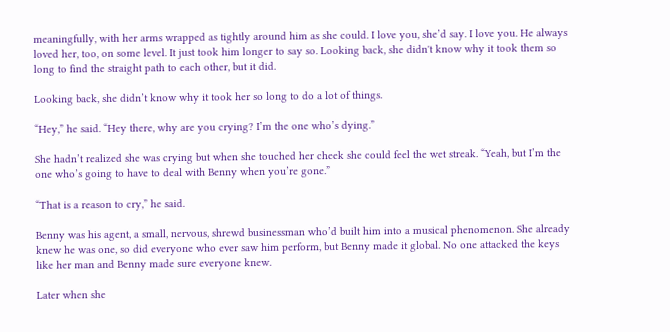meaningfully, with her arms wrapped as tightly around him as she could. I love you, she’d say. I love you. He always loved her, too, on some level. It just took him longer to say so. Looking back, she didn't know why it took them so long to find the straight path to each other, but it did.

Looking back, she didn’t know why it took her so long to do a lot of things.

“Hey,” he said. “Hey there, why are you crying? I’m the one who’s dying.”

She hadn’t realized she was crying but when she touched her cheek she could feel the wet streak. “Yeah, but I’m the one who’s going to have to deal with Benny when you’re gone.”

“That is a reason to cry,” he said.

Benny was his agent, a small, nervous, shrewd businessman who’d built him into a musical phenomenon. She already knew he was one, so did everyone who ever saw him perform, but Benny made it global. No one attacked the keys like her man and Benny made sure everyone knew.

Later when she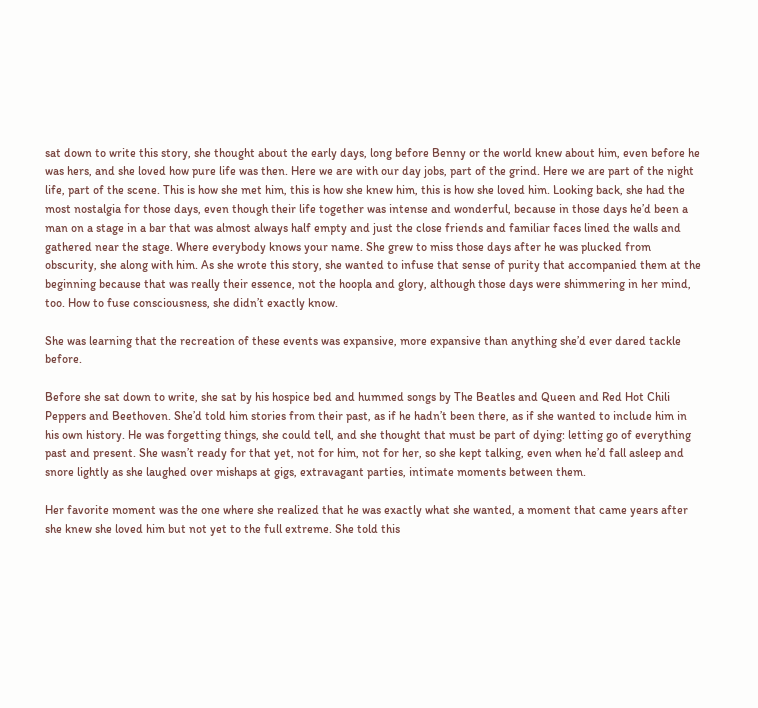sat down to write this story, she thought about the early days, long before Benny or the world knew about him, even before he was hers, and she loved how pure life was then. Here we are with our day jobs, part of the grind. Here we are part of the night life, part of the scene. This is how she met him, this is how she knew him, this is how she loved him. Looking back, she had the most nostalgia for those days, even though their life together was intense and wonderful, because in those days he’d been a man on a stage in a bar that was almost always half empty and just the close friends and familiar faces lined the walls and gathered near the stage. Where everybody knows your name. She grew to miss those days after he was plucked from obscurity, she along with him. As she wrote this story, she wanted to infuse that sense of purity that accompanied them at the beginning because that was really their essence, not the hoopla and glory, although those days were shimmering in her mind, too. How to fuse consciousness, she didn’t exactly know.

She was learning that the recreation of these events was expansive, more expansive than anything she’d ever dared tackle before.

Before she sat down to write, she sat by his hospice bed and hummed songs by The Beatles and Queen and Red Hot Chili Peppers and Beethoven. She’d told him stories from their past, as if he hadn’t been there, as if she wanted to include him in his own history. He was forgetting things, she could tell, and she thought that must be part of dying: letting go of everything past and present. She wasn’t ready for that yet, not for him, not for her, so she kept talking, even when he’d fall asleep and snore lightly as she laughed over mishaps at gigs, extravagant parties, intimate moments between them.

Her favorite moment was the one where she realized that he was exactly what she wanted, a moment that came years after she knew she loved him but not yet to the full extreme. She told this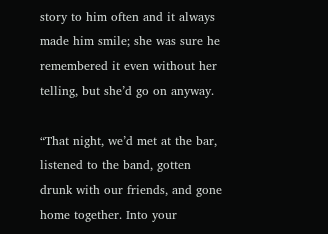story to him often and it always made him smile; she was sure he remembered it even without her telling, but she’d go on anyway.

“That night, we’d met at the bar, listened to the band, gotten drunk with our friends, and gone home together. Into your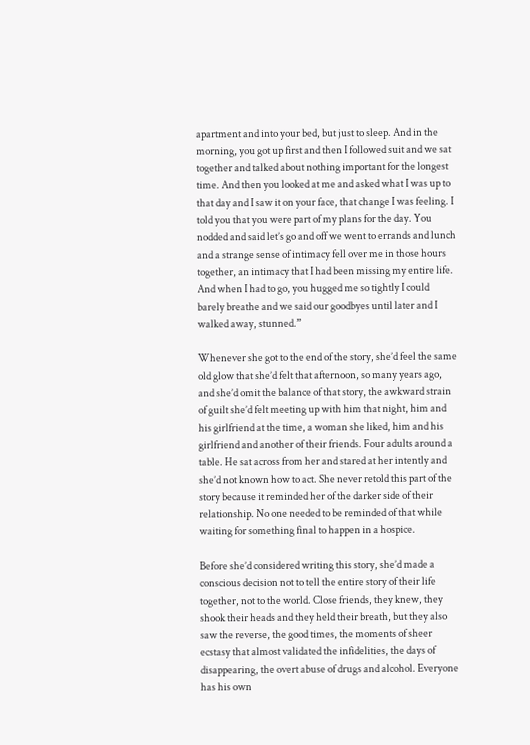apartment and into your bed, but just to sleep. And in the morning, you got up first and then I followed suit and we sat together and talked about nothing important for the longest time. And then you looked at me and asked what I was up to that day and I saw it on your face, that change I was feeling. I told you that you were part of my plans for the day. You nodded and said let’s go and off we went to errands and lunch and a strange sense of intimacy fell over me in those hours together, an intimacy that I had been missing my entire life. And when I had to go, you hugged me so tightly I could barely breathe and we said our goodbyes until later and I walked away, stunned.”

Whenever she got to the end of the story, she’d feel the same old glow that she’d felt that afternoon, so many years ago, and she’d omit the balance of that story, the awkward strain of guilt she’d felt meeting up with him that night, him and his girlfriend at the time, a woman she liked, him and his girlfriend and another of their friends. Four adults around a table. He sat across from her and stared at her intently and she’d not known how to act. She never retold this part of the story because it reminded her of the darker side of their relationship. No one needed to be reminded of that while waiting for something final to happen in a hospice.

Before she’d considered writing this story, she’d made a conscious decision not to tell the entire story of their life together, not to the world. Close friends, they knew, they shook their heads and they held their breath, but they also saw the reverse, the good times, the moments of sheer ecstasy that almost validated the infidelities, the days of disappearing, the overt abuse of drugs and alcohol. Everyone has his own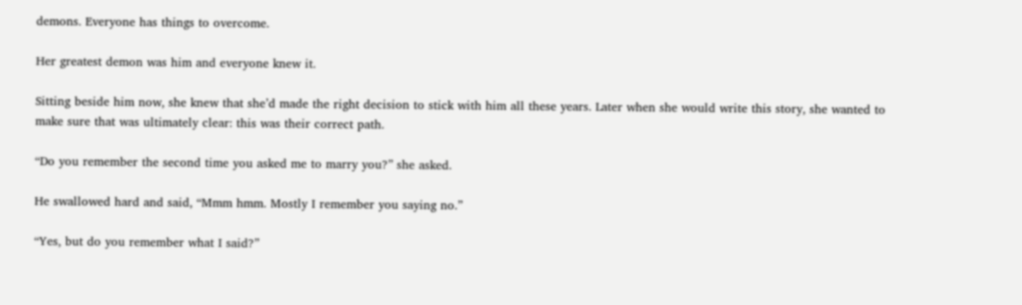demons. Everyone has things to overcome.

Her greatest demon was him and everyone knew it.

Sitting beside him now, she knew that she’d made the right decision to stick with him all these years. Later when she would write this story, she wanted to make sure that was ultimately clear: this was their correct path.

“Do you remember the second time you asked me to marry you?” she asked.

He swallowed hard and said, “Mmm hmm. Mostly I remember you saying no.”

“Yes, but do you remember what I said?”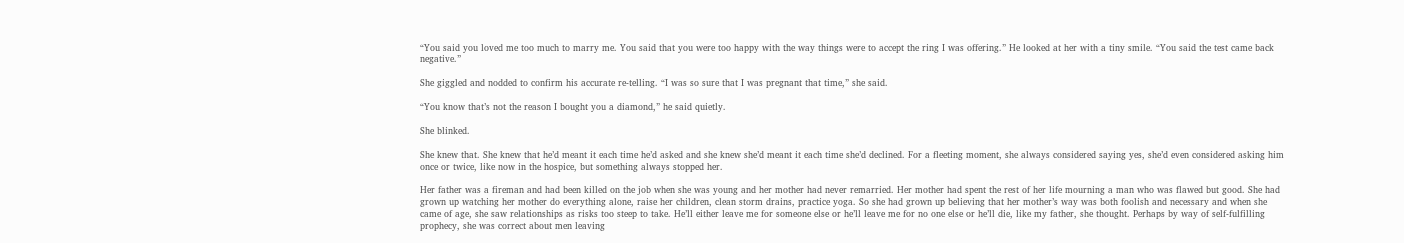“You said you loved me too much to marry me. You said that you were too happy with the way things were to accept the ring I was offering.” He looked at her with a tiny smile. “You said the test came back negative.”

She giggled and nodded to confirm his accurate re-telling. “I was so sure that I was pregnant that time,” she said.

“You know that’s not the reason I bought you a diamond,” he said quietly.

She blinked.

She knew that. She knew that he’d meant it each time he’d asked and she knew she’d meant it each time she’d declined. For a fleeting moment, she always considered saying yes, she’d even considered asking him once or twice, like now in the hospice, but something always stopped her.

Her father was a fireman and had been killed on the job when she was young and her mother had never remarried. Her mother had spent the rest of her life mourning a man who was flawed but good. She had grown up watching her mother do everything alone, raise her children, clean storm drains, practice yoga. So she had grown up believing that her mother’s way was both foolish and necessary and when she came of age, she saw relationships as risks too steep to take. He’ll either leave me for someone else or he’ll leave me for no one else or he’ll die, like my father, she thought. Perhaps by way of self-fulfilling prophecy, she was correct about men leaving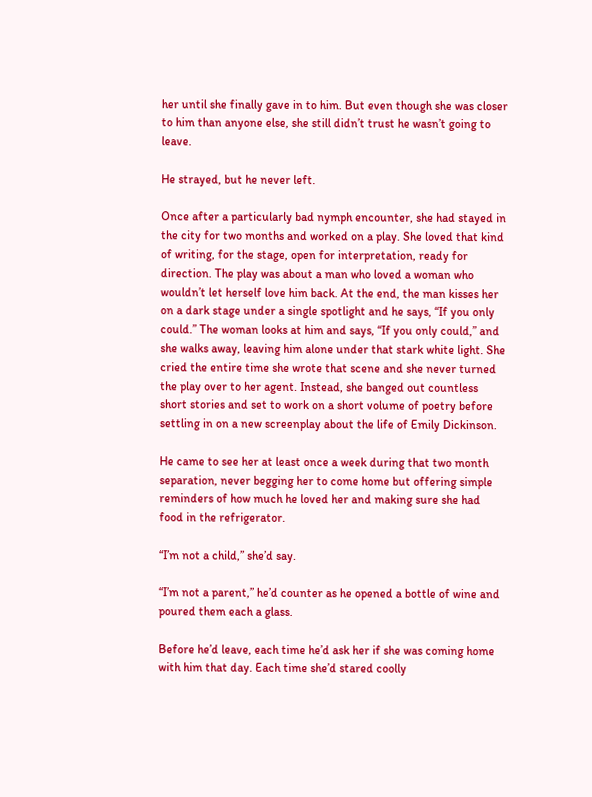her until she finally gave in to him. But even though she was closer to him than anyone else, she still didn’t trust he wasn’t going to leave.

He strayed, but he never left.

Once after a particularly bad nymph encounter, she had stayed in the city for two months and worked on a play. She loved that kind of writing, for the stage, open for interpretation, ready for direction. The play was about a man who loved a woman who wouldn’t let herself love him back. At the end, the man kisses her on a dark stage under a single spotlight and he says, “If you only could.” The woman looks at him and says, “If you only could,” and she walks away, leaving him alone under that stark white light. She cried the entire time she wrote that scene and she never turned the play over to her agent. Instead, she banged out countless short stories and set to work on a short volume of poetry before settling in on a new screenplay about the life of Emily Dickinson.

He came to see her at least once a week during that two month separation, never begging her to come home but offering simple reminders of how much he loved her and making sure she had food in the refrigerator.

“I’m not a child,” she’d say.

“I’m not a parent,” he’d counter as he opened a bottle of wine and poured them each a glass.

Before he’d leave, each time he’d ask her if she was coming home with him that day. Each time she’d stared coolly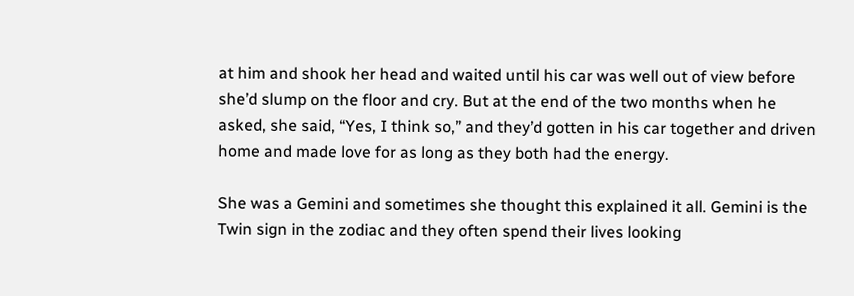at him and shook her head and waited until his car was well out of view before she’d slump on the floor and cry. But at the end of the two months when he asked, she said, “Yes, I think so,” and they’d gotten in his car together and driven home and made love for as long as they both had the energy.

She was a Gemini and sometimes she thought this explained it all. Gemini is the Twin sign in the zodiac and they often spend their lives looking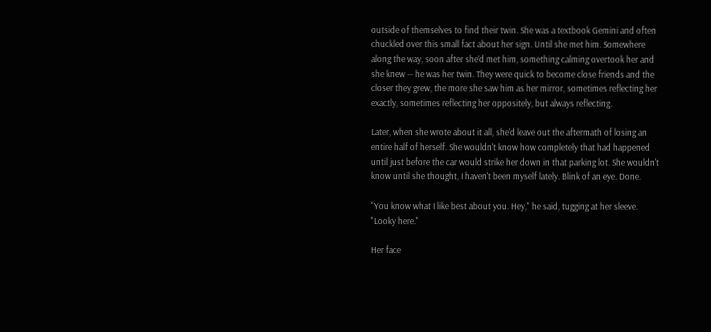outside of themselves to find their twin. She was a textbook Gemini and often chuckled over this small fact about her sign. Until she met him. Somewhere along the way, soon after she’d met him, something calming overtook her and she knew -- he was her twin. They were quick to become close friends and the closer they grew, the more she saw him as her mirror, sometimes reflecting her exactly, sometimes reflecting her oppositely, but always reflecting.

Later, when she wrote about it all, she'd leave out the aftermath of losing an entire half of herself. She wouldn't know how completely that had happened until just before the car would strike her down in that parking lot. She wouldn't know until she thought, I haven't been myself lately. Blink of an eye. Done.

"You know what I like best about you. Hey," he said, tugging at her sleeve. "Looky here."

Her face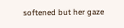softened but her gaze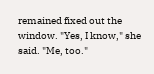remained fixed out the window. "Yes, I know," she said. "Me, too."